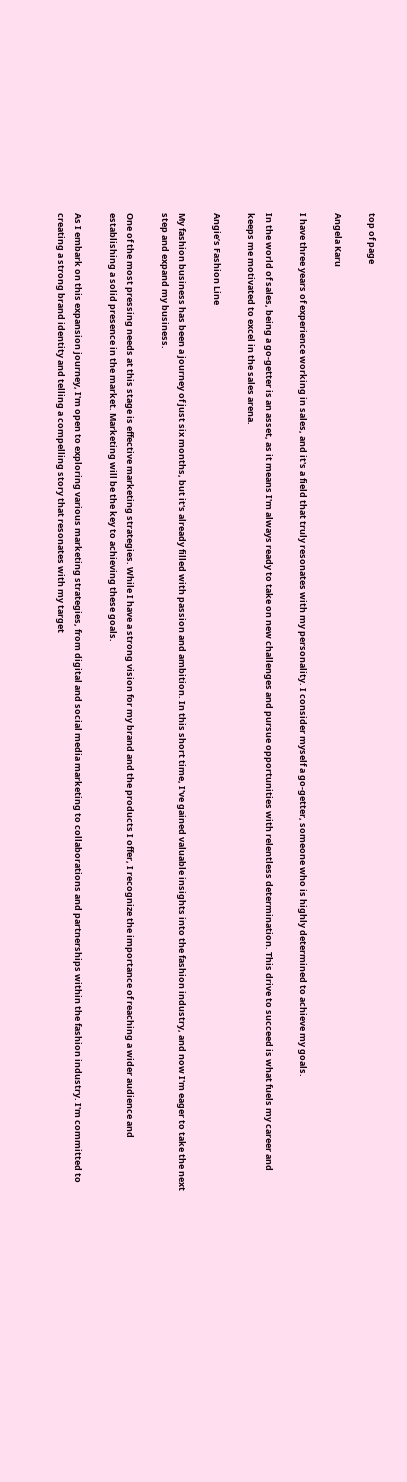top of page

Angela Karu

I have three years of experience working in sales, and it's a field that truly resonates with my personality. I consider myself a go-getter, someone who is highly determined to achieve my goals.

In the world of sales, being a go-getter is an asset, as it means I'm always ready to take on new challenges and pursue opportunities with relentless determination. This drive to succeed is what fuels my career and keeps me motivated to excel in the sales arena.

Angie’s Fashion Line

My fashion business has been a journey of just six months, but it's already filled with passion and ambition. In this short time, I've gained valuable insights into the fashion industry, and now I'm eager to take the next step and expand my business.

One of the most pressing needs at this stage is effective marketing strategies. While I have a strong vision for my brand and the products I offer, I recognize the importance of reaching a wider audience and establishing a solid presence in the market. Marketing will be the key to achieving these goals.

As I embark on this expansion journey, I'm open to exploring various marketing strategies, from digital and social media marketing to collaborations and partnerships within the fashion industry. I'm committed to creating a strong brand identity and telling a compelling story that resonates with my target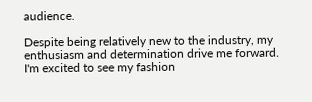audience.

Despite being relatively new to the industry, my enthusiasm and determination drive me forward. I'm excited to see my fashion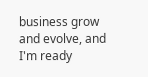business grow and evolve, and I'm ready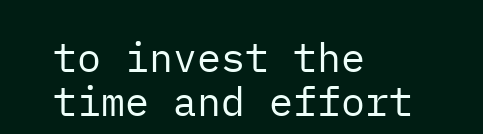to invest the time and effort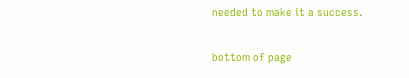needed to make it a success.

bottom of page